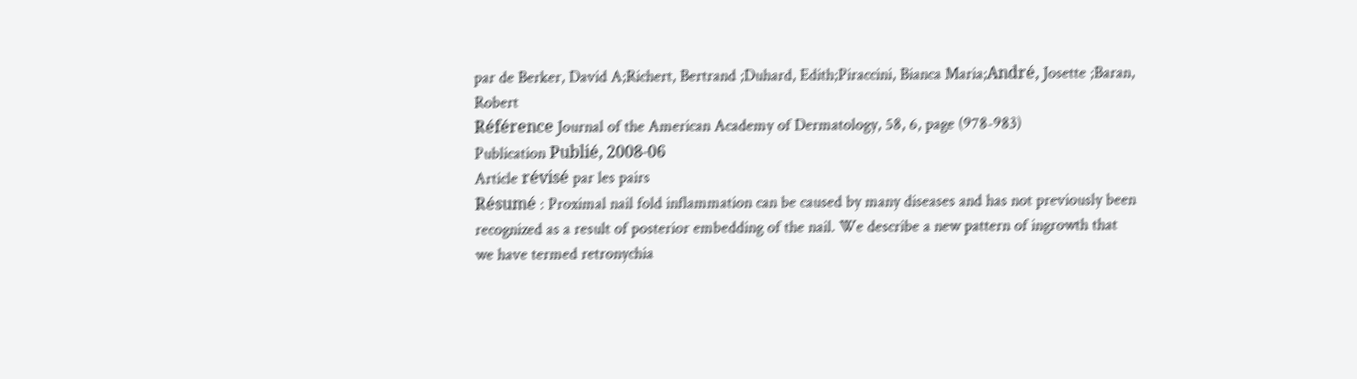par de Berker, David A;Richert, Bertrand ;Duhard, Edith;Piraccini, Bianca Maria;André, Josette ;Baran, Robert
Référence Journal of the American Academy of Dermatology, 58, 6, page (978-983)
Publication Publié, 2008-06
Article révisé par les pairs
Résumé : Proximal nail fold inflammation can be caused by many diseases and has not previously been recognized as a result of posterior embedding of the nail. We describe a new pattern of ingrowth that we have termed retronychia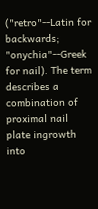("retro"--Latin for backwards; "onychia"--Greek for nail). The term describes a combination of proximal nail plate ingrowth into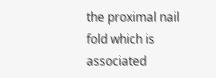the proximal nail fold which is associated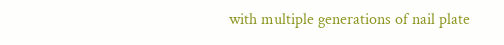with multiple generations of nail plate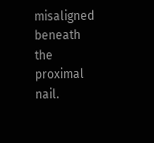misaligned beneath the proximal nail.